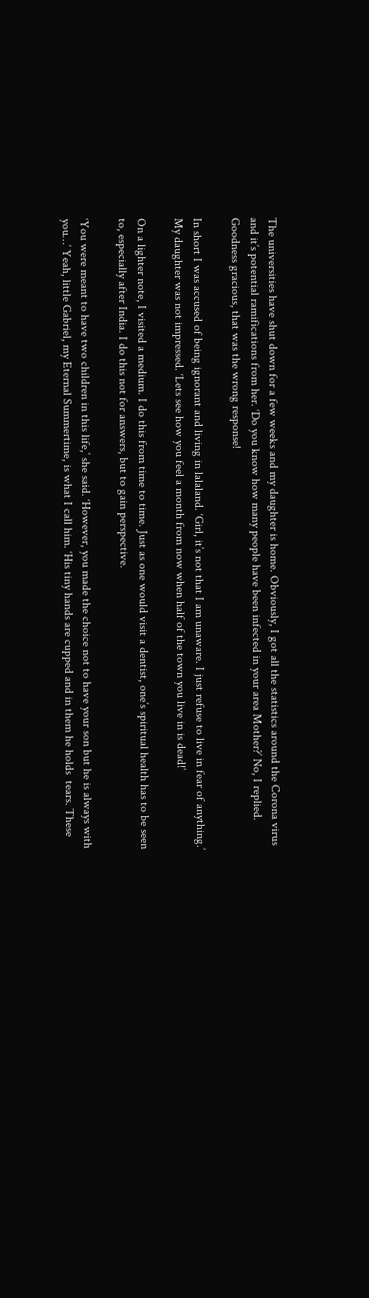The universities have shut down for a few weeks and my daughter is home. Obviously, I got all the statistics around the Corona virus and it’s potential ramifications from her. ‘Do you know how many people have been infected in your area Mother?’ No, I replied. Goodness gracious, that was the wrong response!

In short I was accused of being ignorant and living in lalaland. ‘Girl, it’s not that I am unaware. I just refuse to live in fear of anything.’ My daughter was not impressed. ‘Lets see how you feel a month from now when half of the town you live in is dead!’

On a lighter note, I visited a medium. I do this from time to time. Just as one would visit a dentist, one’s spiritual health has to be seen to, especially after India. I do this not for answers, but to gain perspective.

‘You were meant to have two children in this life,’ she said. ‘However, you made the choice not to have your son but he is always with you…’ Yeah, little Gabriel, my Eternal Summertime, is what I call him. ‘His tiny hands are cupped and in them he holds  tears. These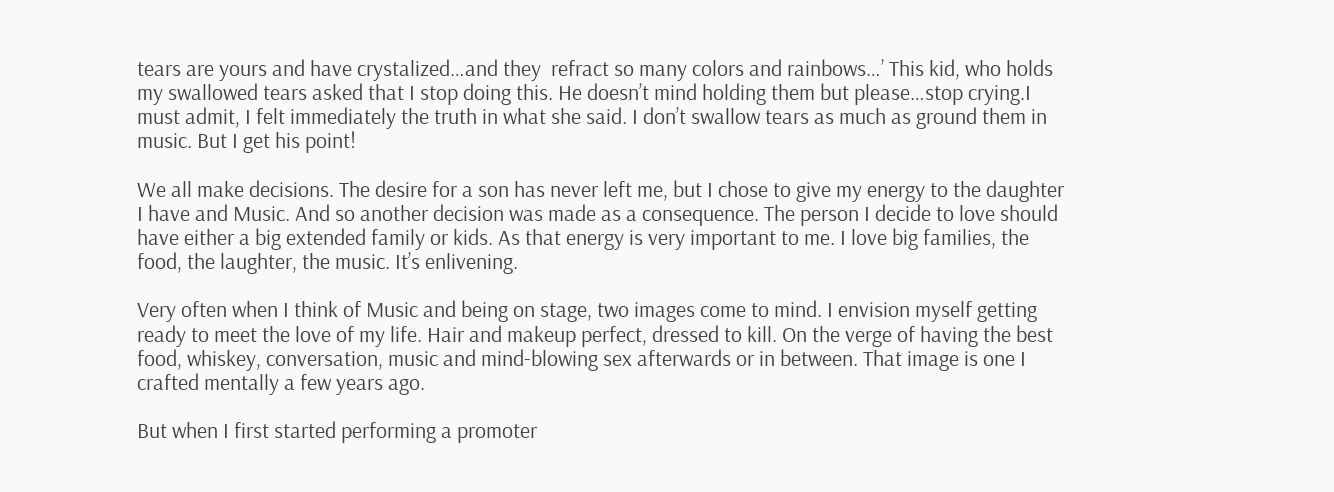tears are yours and have crystalized…and they  refract so many colors and rainbows…’ This kid, who holds my swallowed tears asked that I stop doing this. He doesn’t mind holding them but please…stop crying.I must admit, I felt immediately the truth in what she said. I don’t swallow tears as much as ground them in music. But I get his point!

We all make decisions. The desire for a son has never left me, but I chose to give my energy to the daughter I have and Music. And so another decision was made as a consequence. The person I decide to love should have either a big extended family or kids. As that energy is very important to me. I love big families, the food, the laughter, the music. It’s enlivening.

Very often when I think of Music and being on stage, two images come to mind. I envision myself getting ready to meet the love of my life. Hair and makeup perfect, dressed to kill. On the verge of having the best food, whiskey, conversation, music and mind-blowing sex afterwards or in between. That image is one I crafted mentally a few years ago.

But when I first started performing a promoter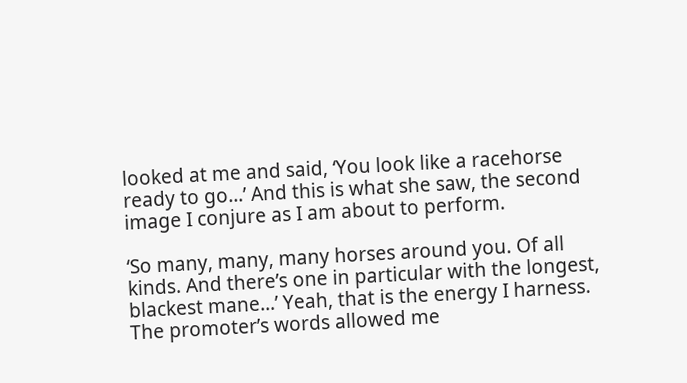looked at me and said, ‘You look like a racehorse ready to go…’ And this is what she saw, the second image I conjure as I am about to perform.

‘So many, many, many horses around you. Of all kinds. And there’s one in particular with the longest, blackest mane…’ Yeah, that is the energy I harness. The promoter’s words allowed me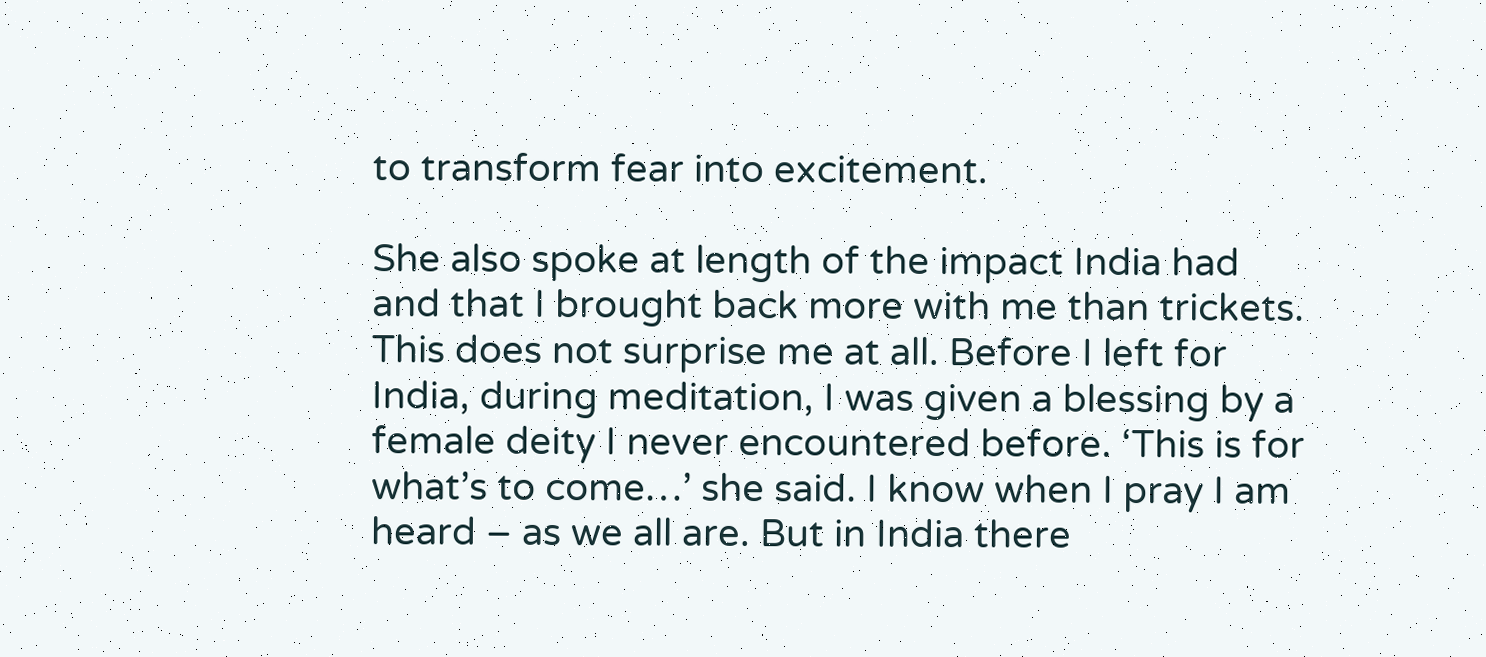to transform fear into excitement.

She also spoke at length of the impact India had and that I brought back more with me than trickets. This does not surprise me at all. Before I left for India, during meditation, I was given a blessing by a female deity I never encountered before. ‘This is for what’s to come…’ she said. I know when I pray I am heard – as we all are. But in India there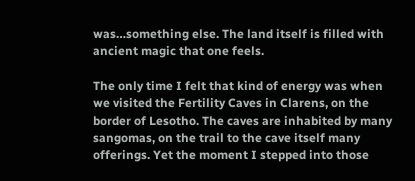was…something else. The land itself is filled with ancient magic that one feels.

The only time I felt that kind of energy was when we visited the Fertility Caves in Clarens, on the border of Lesotho. The caves are inhabited by many sangomas, on the trail to the cave itself many offerings. Yet the moment I stepped into those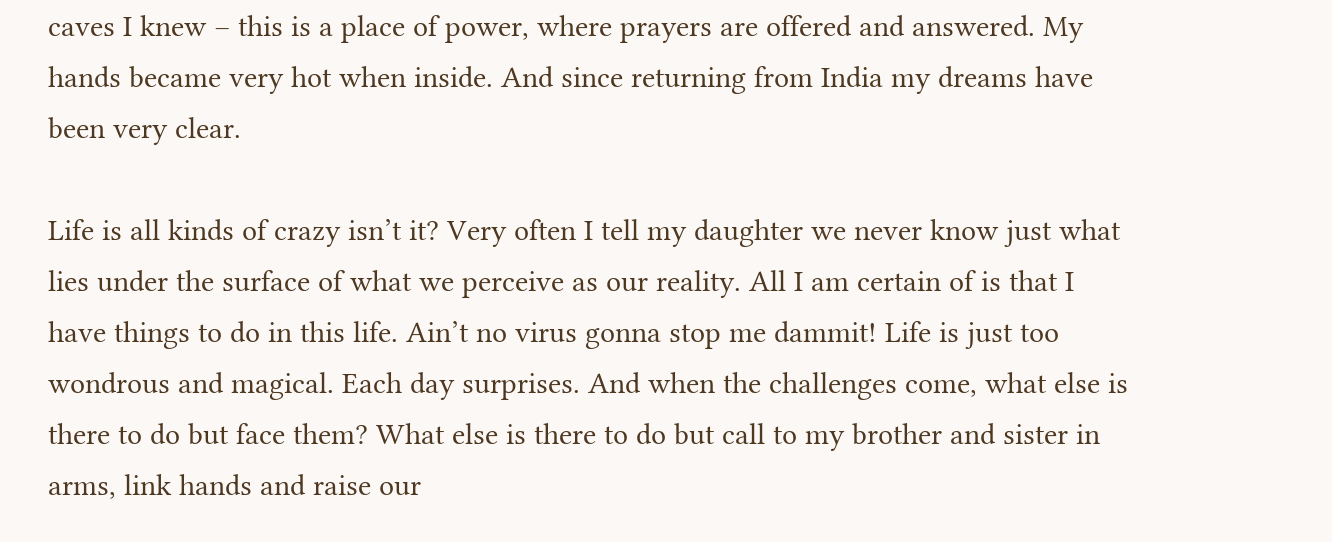caves I knew – this is a place of power, where prayers are offered and answered. My hands became very hot when inside. And since returning from India my dreams have been very clear.

Life is all kinds of crazy isn’t it? Very often I tell my daughter we never know just what lies under the surface of what we perceive as our reality. All I am certain of is that I have things to do in this life. Ain’t no virus gonna stop me dammit! Life is just too wondrous and magical. Each day surprises. And when the challenges come, what else is there to do but face them? What else is there to do but call to my brother and sister in arms, link hands and raise our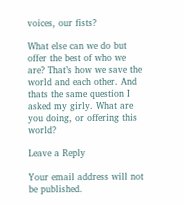voices, our fists?

What else can we do but offer the best of who we are? That’s how we save the world and each other. And thats the same question I asked my girly. What are you doing, or offering this world?

Leave a Reply

Your email address will not be published.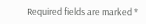Required fields are marked *